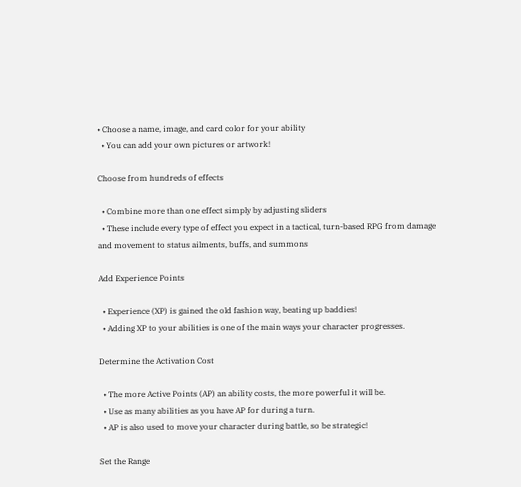• Choose a name, image, and card color for your ability
  • You can add your own pictures or artwork!

Choose from hundreds of effects

  • Combine more than one effect simply by adjusting sliders
  • These include every type of effect you expect in a tactical, turn-based RPG from damage and movement to status ailments, buffs, and summons

Add Experience Points

  • Experience (XP) is gained the old fashion way, beating up baddies!
  • Adding XP to your abilities is one of the main ways your character progresses.

Determine the Activation Cost

  • The more Active Points (AP) an ability costs, the more powerful it will be.
  • Use as many abilities as you have AP for during a turn.
  • AP is also used to move your character during battle, so be strategic!

Set the Range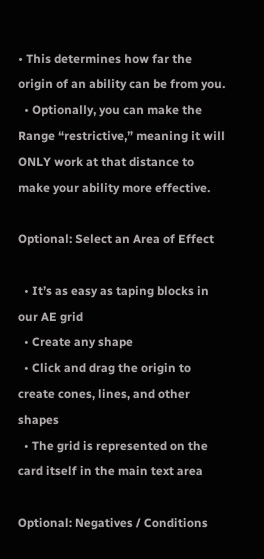• This determines how far the origin of an ability can be from you.
  • Optionally, you can make the Range “restrictive,” meaning it will ONLY work at that distance to make your ability more effective.

Optional: Select an Area of Effect

  • It’s as easy as taping blocks in our AE grid
  • Create any shape
  • Click and drag the origin to create cones, lines, and other shapes
  • The grid is represented on the card itself in the main text area

Optional: Negatives / Conditions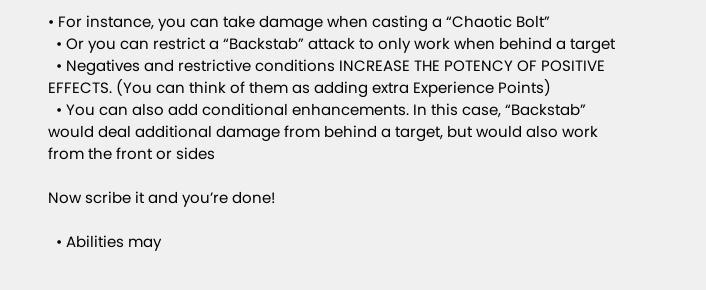• For instance, you can take damage when casting a “Chaotic Bolt”
  • Or you can restrict a “Backstab” attack to only work when behind a target
  • Negatives and restrictive conditions INCREASE THE POTENCY OF POSITIVE EFFECTS. (You can think of them as adding extra Experience Points)
  • You can also add conditional enhancements. In this case, “Backstab” would deal additional damage from behind a target, but would also work from the front or sides

Now scribe it and you’re done!

  • Abilities may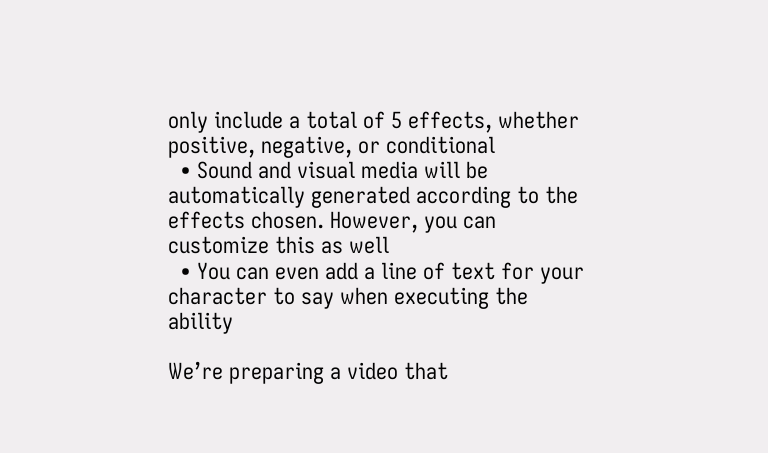only include a total of 5 effects, whether positive, negative, or conditional
  • Sound and visual media will be automatically generated according to the effects chosen. However, you can customize this as well
  • You can even add a line of text for your character to say when executing the ability

We’re preparing a video that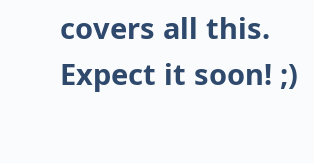covers all this. Expect it soon! ;)